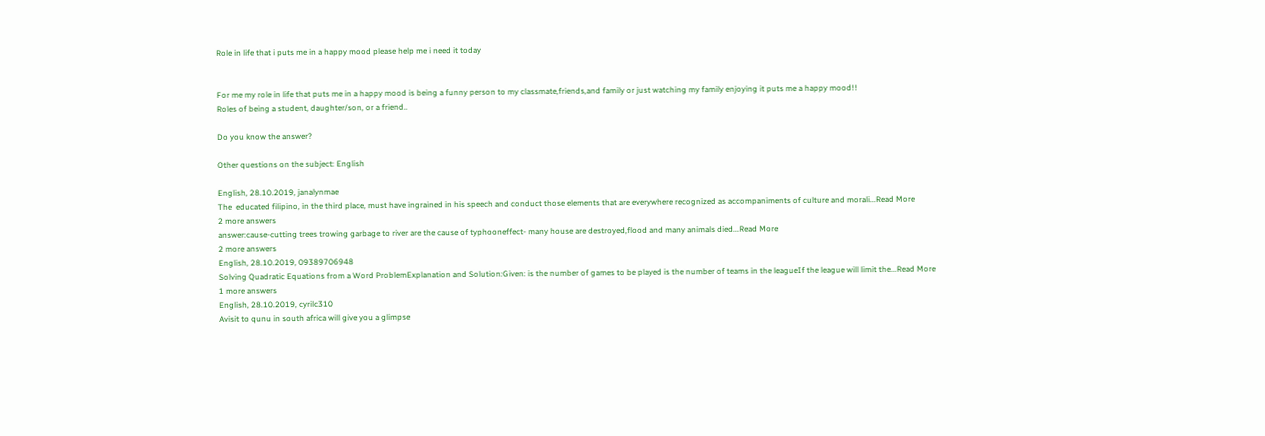Role in life that i puts me in a happy mood please help me i need it today


For me my role in life that puts me in a happy mood is being a funny person to my classmate,friends,and family or just watching my family enjoying it puts me a happy mood!!
Roles of being a student, daughter/son, or a friend..

Do you know the answer?

Other questions on the subject: English

English, 28.10.2019, janalynmae
The  educated filipino, in the third place, must have ingrained in his speech and conduct those elements that are everywhere recognized as accompaniments of culture and morali...Read More
2 more answers
answer:cause-cutting trees trowing garbage to river are the cause of typhooneffect- many house are destroyed,flood and many animals died...Read More
2 more answers
English, 28.10.2019, 09389706948
Solving Quadratic Equations from a Word ProblemExplanation and Solution:Given: is the number of games to be played is the number of teams in the leagueIf the league will limit the...Read More
1 more answers
English, 28.10.2019, cyrilc310
Avisit to qunu in south africa will give you a glimpse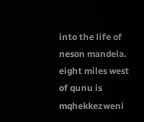into the life of neson mandela. eight miles west of qunu is mqhekkezweni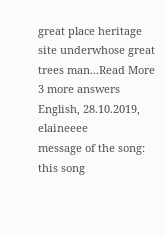great place heritage site underwhose great trees man...Read More
3 more answers
English, 28.10.2019, elaineeee
message of the song: this song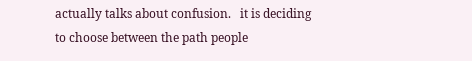actually talks about confusion.   it is deciding to choose between the path people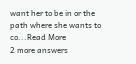want her to be in or the path where she wants to co...Read More
2 more answers